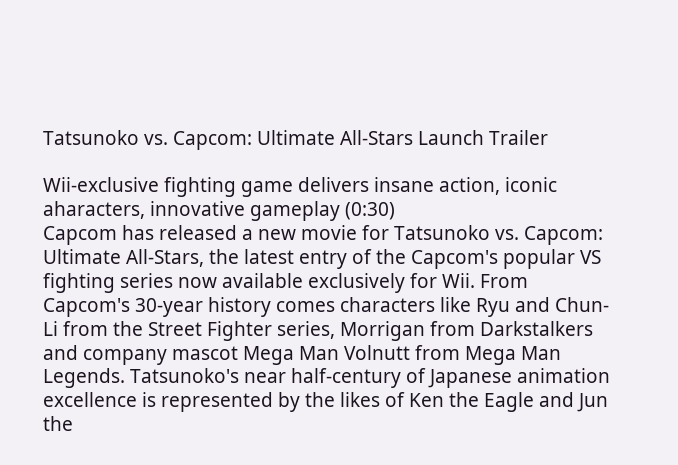Tatsunoko vs. Capcom: Ultimate All-Stars Launch Trailer

Wii-exclusive fighting game delivers insane action, iconic aharacters, innovative gameplay (0:30)
Capcom has released a new movie for Tatsunoko vs. Capcom: Ultimate All-Stars, the latest entry of the Capcom's popular VS fighting series now available exclusively for Wii. From Capcom's 30-year history comes characters like Ryu and Chun-Li from the Street Fighter series, Morrigan from Darkstalkers and company mascot Mega Man Volnutt from Mega Man Legends. Tatsunoko's near half-century of Japanese animation excellence is represented by the likes of Ken the Eagle and Jun the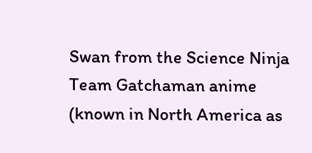Swan from the Science Ninja Team Gatchaman anime (known in North America as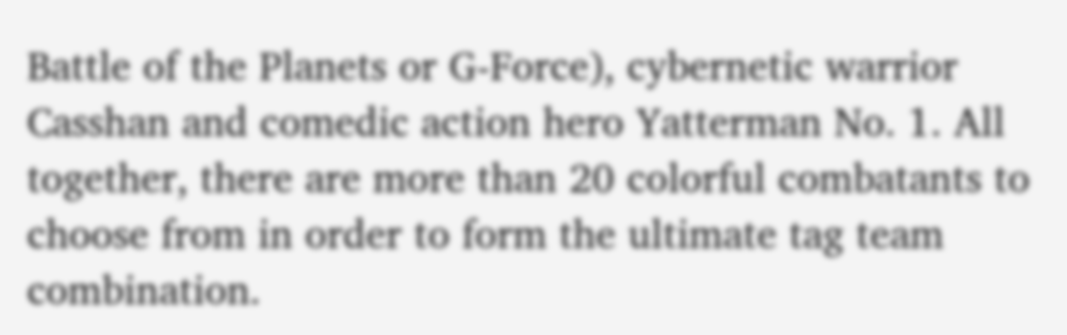Battle of the Planets or G-Force), cybernetic warrior Casshan and comedic action hero Yatterman No. 1. All together, there are more than 20 colorful combatants to choose from in order to form the ultimate tag team combination.